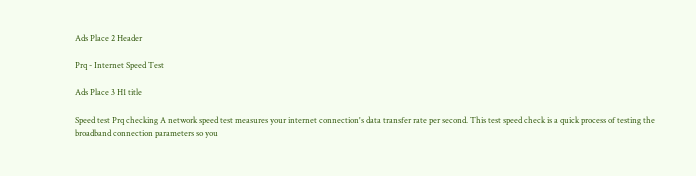Ads Place 2 Header

Prq - Internet Speed Test

Ads Place 3 H1 title

Speed test Prq checking A network speed test measures your internet connection's data transfer rate per second. This test speed check is a quick process of testing the broadband connection parameters so you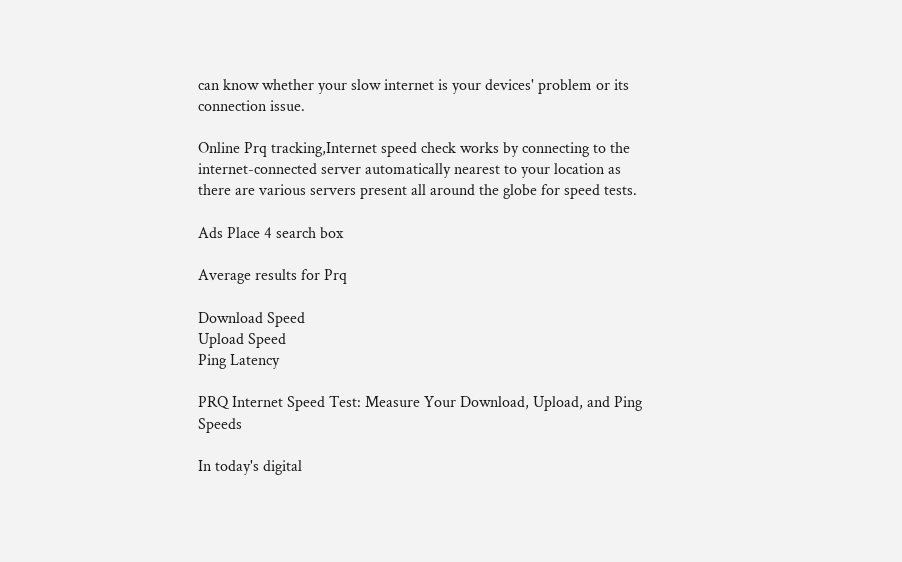can know whether your slow internet is your devices' problem or its connection issue.

Online Prq tracking,Internet speed check works by connecting to the internet-connected server automatically nearest to your location as there are various servers present all around the globe for speed tests.

Ads Place 4 search box

Average results for Prq

Download Speed
Upload Speed
Ping Latency

PRQ Internet Speed Test: Measure Your Download, Upload, and Ping Speeds

In today's digital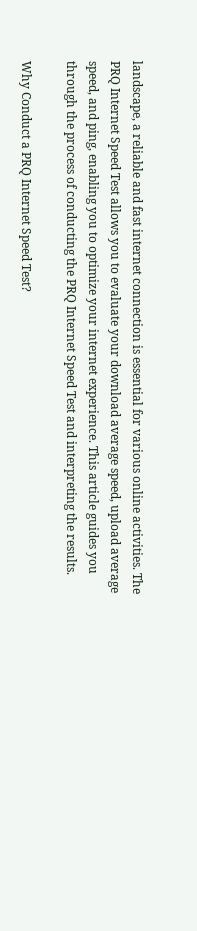landscape, a reliable and fast internet connection is essential for various online activities. The PRQ Internet Speed Test allows you to evaluate your download average speed, upload average speed, and ping, enabling you to optimize your internet experience. This article guides you through the process of conducting the PRQ Internet Speed Test and interpreting the results.

Why Conduct a PRQ Internet Speed Test?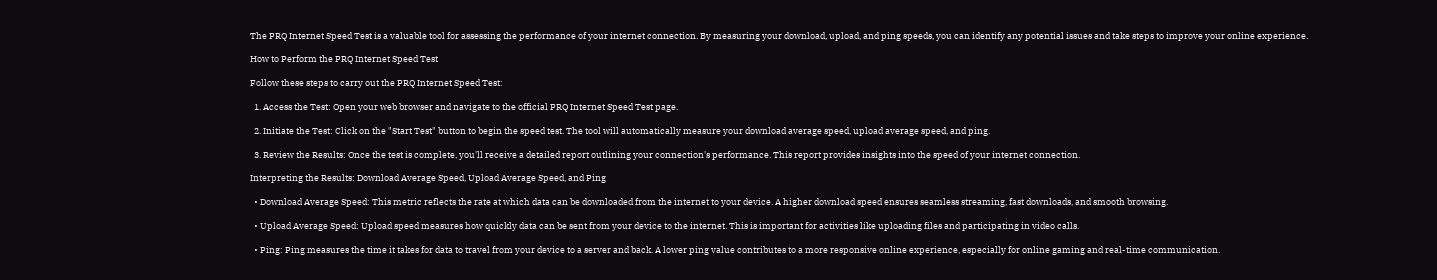The PRQ Internet Speed Test is a valuable tool for assessing the performance of your internet connection. By measuring your download, upload, and ping speeds, you can identify any potential issues and take steps to improve your online experience.

How to Perform the PRQ Internet Speed Test

Follow these steps to carry out the PRQ Internet Speed Test:

  1. Access the Test: Open your web browser and navigate to the official PRQ Internet Speed Test page.

  2. Initiate the Test: Click on the "Start Test" button to begin the speed test. The tool will automatically measure your download average speed, upload average speed, and ping.

  3. Review the Results: Once the test is complete, you'll receive a detailed report outlining your connection's performance. This report provides insights into the speed of your internet connection.

Interpreting the Results: Download Average Speed, Upload Average Speed, and Ping

  • Download Average Speed: This metric reflects the rate at which data can be downloaded from the internet to your device. A higher download speed ensures seamless streaming, fast downloads, and smooth browsing.

  • Upload Average Speed: Upload speed measures how quickly data can be sent from your device to the internet. This is important for activities like uploading files and participating in video calls.

  • Ping: Ping measures the time it takes for data to travel from your device to a server and back. A lower ping value contributes to a more responsive online experience, especially for online gaming and real-time communication.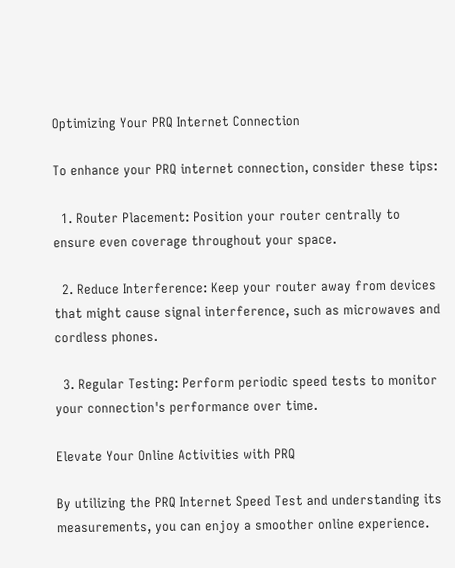Optimizing Your PRQ Internet Connection

To enhance your PRQ internet connection, consider these tips:

  1. Router Placement: Position your router centrally to ensure even coverage throughout your space.

  2. Reduce Interference: Keep your router away from devices that might cause signal interference, such as microwaves and cordless phones.

  3. Regular Testing: Perform periodic speed tests to monitor your connection's performance over time.

Elevate Your Online Activities with PRQ

By utilizing the PRQ Internet Speed Test and understanding its measurements, you can enjoy a smoother online experience.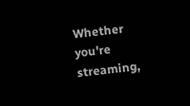Whether you're streaming,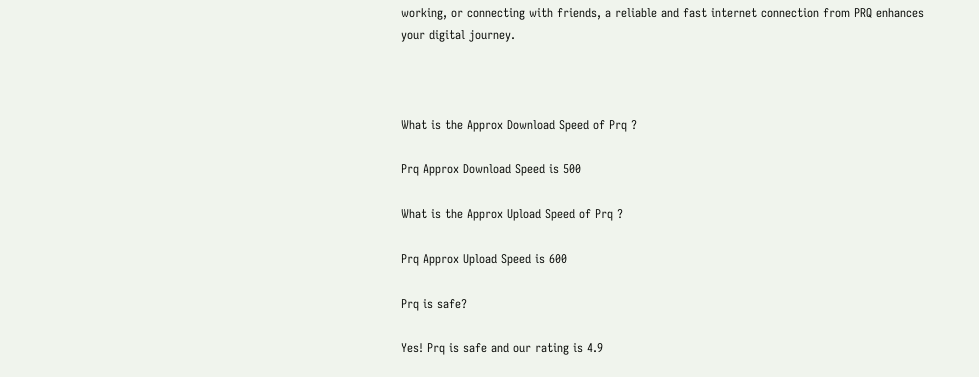working, or connecting with friends, a reliable and fast internet connection from PRQ enhances your digital journey.



What is the Approx Download Speed of Prq ?

Prq Approx Download Speed is 500

What is the Approx Upload Speed of Prq ?

Prq Approx Upload Speed is 600

Prq is safe?

Yes! Prq is safe and our rating is 4.9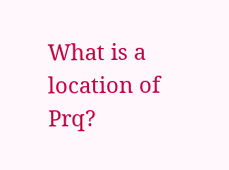What is a location of Prq?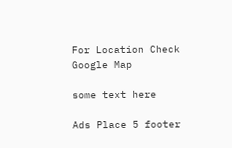For Location Check Google Map

some text here

Ads Place 5 footer